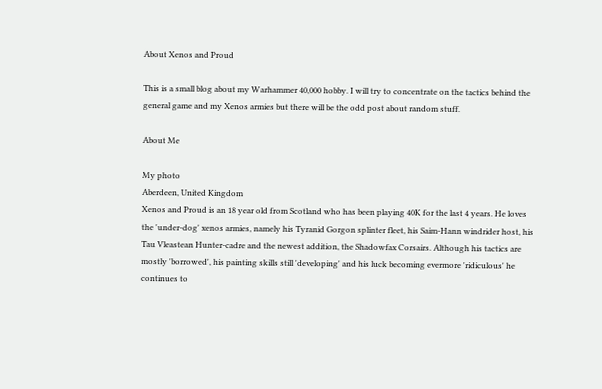About Xenos and Proud

This is a small blog about my Warhammer 40,000 hobby. I will try to concentrate on the tactics behind the general game and my Xenos armies but there will be the odd post about random stuff.

About Me

My photo
Aberdeen, United Kingdom
Xenos and Proud is an 18 year old from Scotland who has been playing 40K for the last 4 years. He loves the 'under-dog' xenos armies, namely his Tyranid Gorgon splinter fleet, his Saim-Hann windrider host, his Tau Vleastean Hunter-cadre and the newest addition, the Shadowfax Corsairs. Although his tactics are mostly 'borrowed', his painting skills still 'developing' and his luck becoming evermore 'ridiculous' he continues to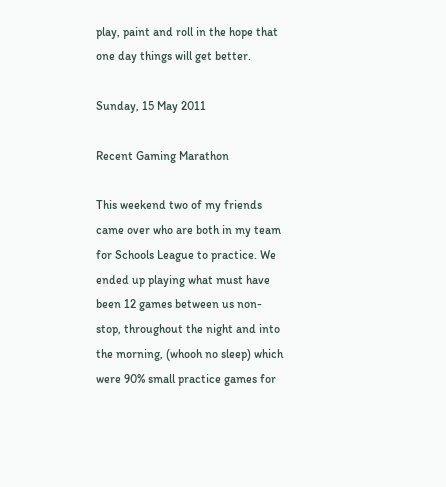play, paint and roll in the hope that one day things will get better.

Sunday, 15 May 2011

Recent Gaming Marathon

This weekend two of my friends came over who are both in my team for Schools League to practice. We ended up playing what must have been 12 games between us non-stop, throughout the night and into the morning, (whooh no sleep) which were 90% small practice games for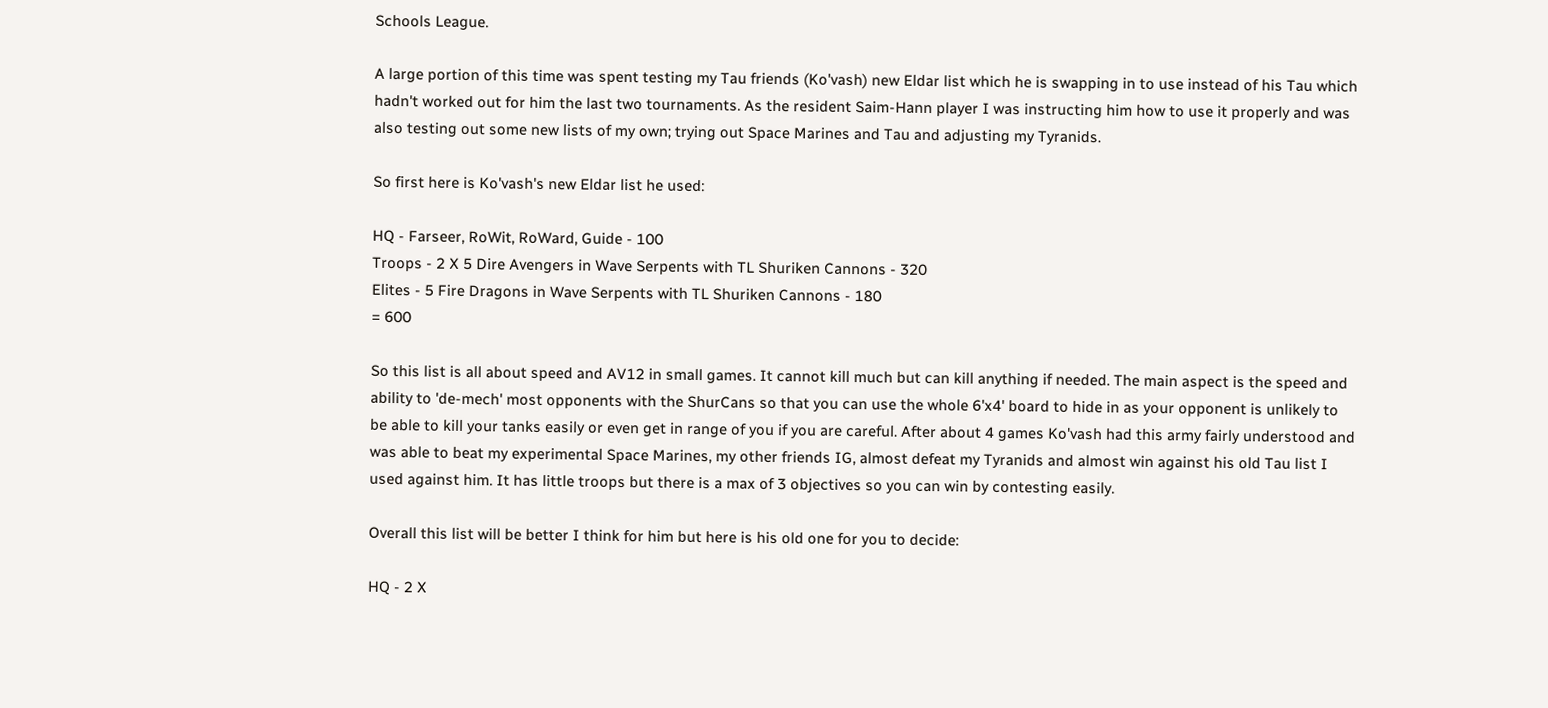Schools League.

A large portion of this time was spent testing my Tau friends (Ko'vash) new Eldar list which he is swapping in to use instead of his Tau which hadn't worked out for him the last two tournaments. As the resident Saim-Hann player I was instructing him how to use it properly and was also testing out some new lists of my own; trying out Space Marines and Tau and adjusting my Tyranids.

So first here is Ko'vash's new Eldar list he used:

HQ - Farseer, RoWit, RoWard, Guide - 100
Troops - 2 X 5 Dire Avengers in Wave Serpents with TL Shuriken Cannons - 320
Elites - 5 Fire Dragons in Wave Serpents with TL Shuriken Cannons - 180
= 600

So this list is all about speed and AV12 in small games. It cannot kill much but can kill anything if needed. The main aspect is the speed and ability to 'de-mech' most opponents with the ShurCans so that you can use the whole 6'x4' board to hide in as your opponent is unlikely to be able to kill your tanks easily or even get in range of you if you are careful. After about 4 games Ko'vash had this army fairly understood and was able to beat my experimental Space Marines, my other friends IG, almost defeat my Tyranids and almost win against his old Tau list I used against him. It has little troops but there is a max of 3 objectives so you can win by contesting easily.

Overall this list will be better I think for him but here is his old one for you to decide:

HQ - 2 X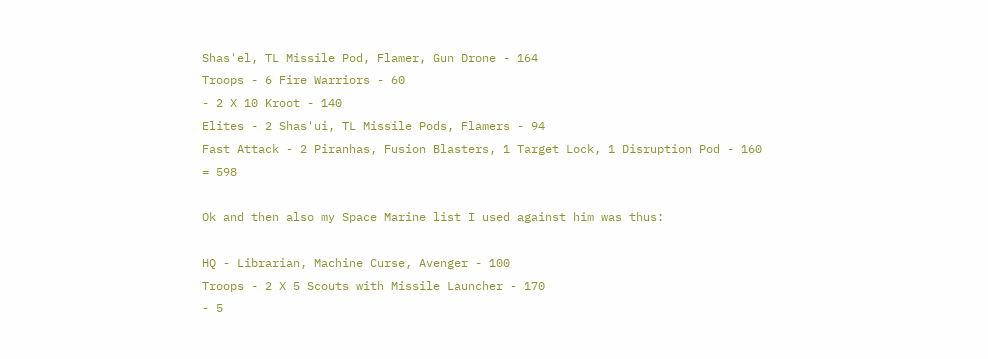Shas'el, TL Missile Pod, Flamer, Gun Drone - 164
Troops - 6 Fire Warriors - 60
- 2 X 10 Kroot - 140
Elites - 2 Shas'ui, TL Missile Pods, Flamers - 94
Fast Attack - 2 Piranhas, Fusion Blasters, 1 Target Lock, 1 Disruption Pod - 160
= 598

Ok and then also my Space Marine list I used against him was thus:

HQ - Librarian, Machine Curse, Avenger - 100
Troops - 2 X 5 Scouts with Missile Launcher - 170
- 5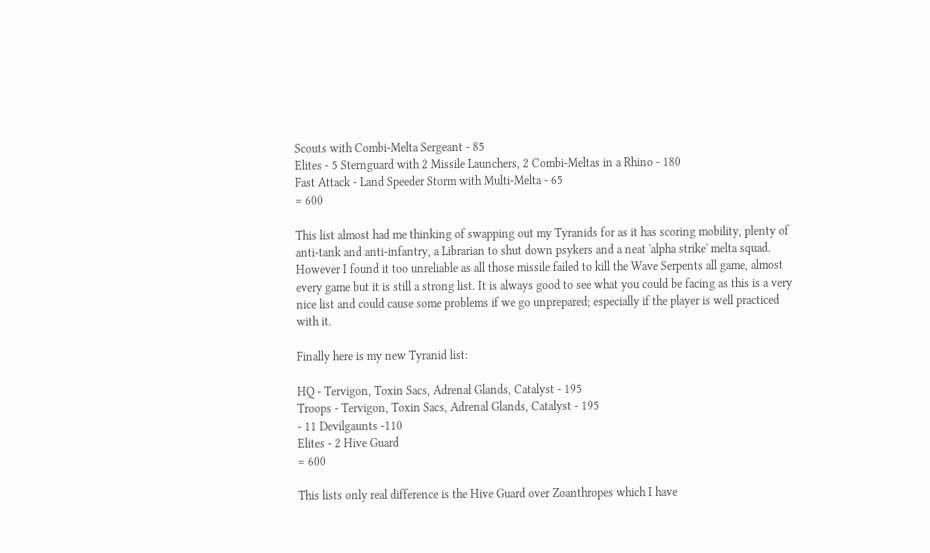Scouts with Combi-Melta Sergeant - 85
Elites - 5 Sternguard with 2 Missile Launchers, 2 Combi-Meltas in a Rhino - 180
Fast Attack - Land Speeder Storm with Multi-Melta - 65
= 600

This list almost had me thinking of swapping out my Tyranids for as it has scoring mobility, plenty of anti-tank and anti-infantry, a Librarian to shut down psykers and a neat 'alpha strike' melta squad. However I found it too unreliable as all those missile failed to kill the Wave Serpents all game, almost every game but it is still a strong list. It is always good to see what you could be facing as this is a very nice list and could cause some problems if we go unprepared; especially if the player is well practiced with it.

Finally here is my new Tyranid list:

HQ - Tervigon, Toxin Sacs, Adrenal Glands, Catalyst - 195
Troops - Tervigon, Toxin Sacs, Adrenal Glands, Catalyst - 195
- 11 Devilgaunts -110
Elites - 2 Hive Guard
= 600

This lists only real difference is the Hive Guard over Zoanthropes which I have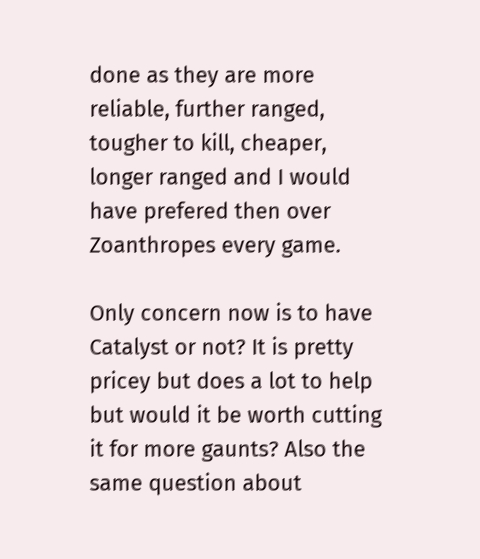done as they are more reliable, further ranged, tougher to kill, cheaper, longer ranged and I would have prefered then over Zoanthropes every game.

Only concern now is to have Catalyst or not? It is pretty pricey but does a lot to help but would it be worth cutting it for more gaunts? Also the same question about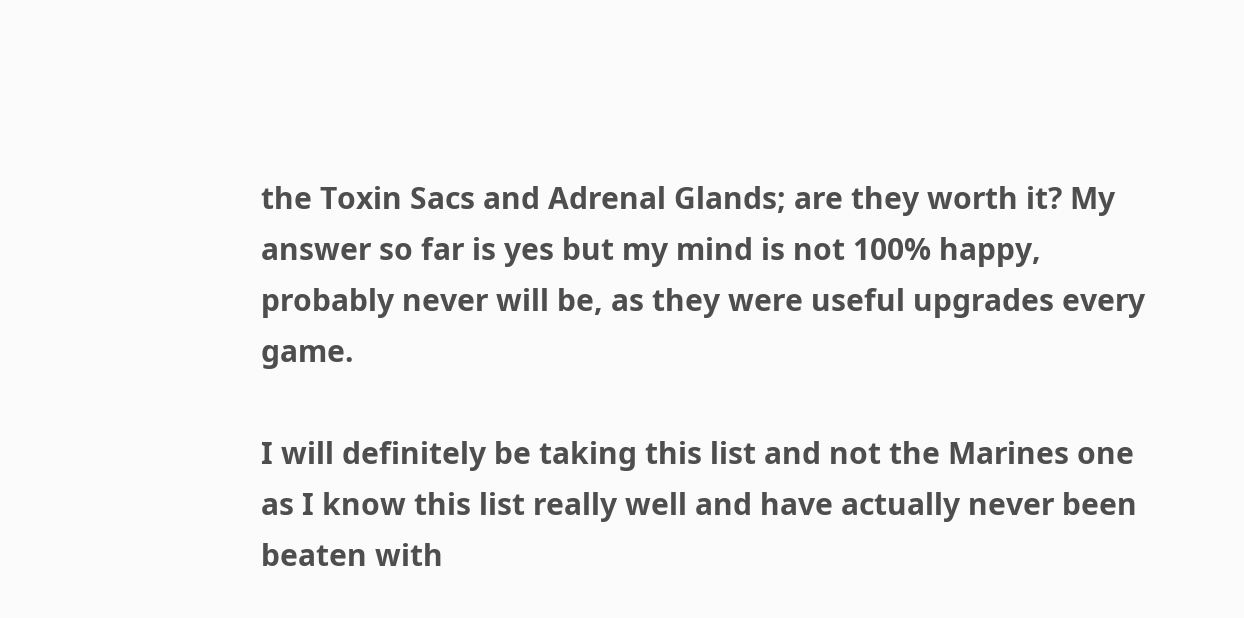the Toxin Sacs and Adrenal Glands; are they worth it? My answer so far is yes but my mind is not 100% happy, probably never will be, as they were useful upgrades every game.

I will definitely be taking this list and not the Marines one as I know this list really well and have actually never been beaten with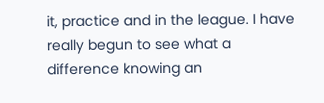it, practice and in the league. I have really begun to see what a difference knowing an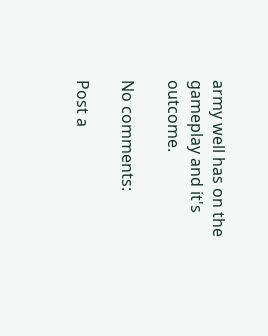army well has on the gameplay and it's outcome.

No comments:

Post a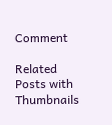Comment

Related Posts with Thumbnails